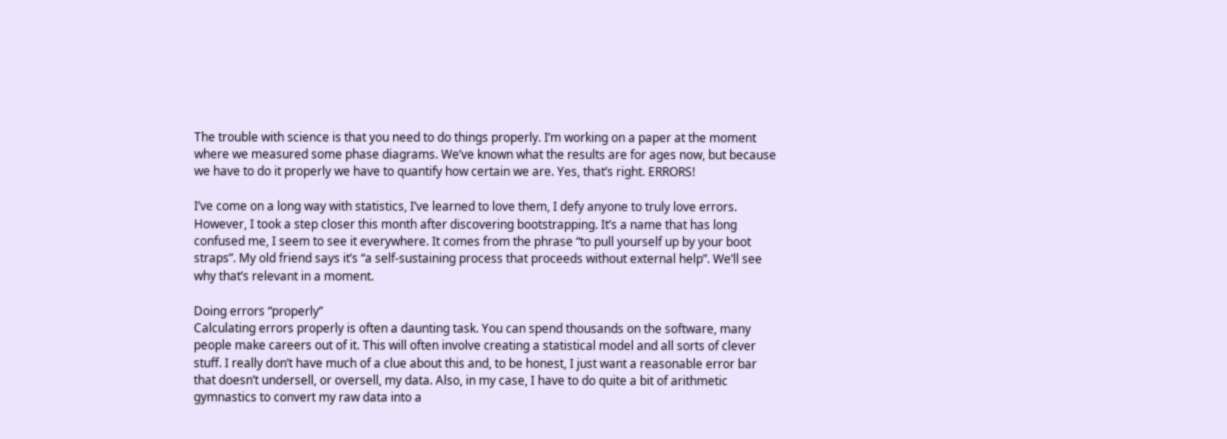The trouble with science is that you need to do things properly. I’m working on a paper at the moment where we measured some phase diagrams. We’ve known what the results are for ages now, but because we have to do it properly we have to quantify how certain we are. Yes, that’s right. ERRORS!

I’ve come on a long way with statistics, I’ve learned to love them, I defy anyone to truly love errors. However, I took a step closer this month after discovering bootstrapping. It’s a name that has long confused me, I seem to see it everywhere. It comes from the phrase “to pull yourself up by your boot straps”. My old friend says it’s “a self-sustaining process that proceeds without external help”. We’ll see why that’s relevant in a moment.

Doing errors “properly”
Calculating errors properly is often a daunting task. You can spend thousands on the software, many people make careers out of it. This will often involve creating a statistical model and all sorts of clever stuff. I really don’t have much of a clue about this and, to be honest, I just want a reasonable error bar that doesn’t undersell, or oversell, my data. Also, in my case, I have to do quite a bit of arithmetic gymnastics to convert my raw data into a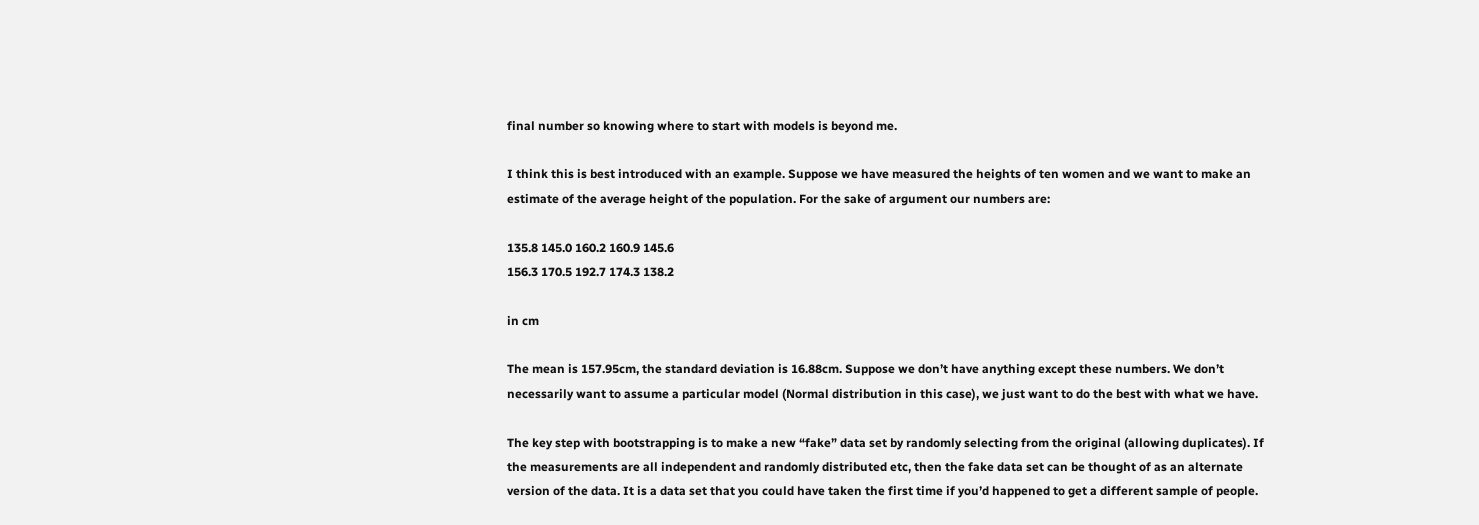final number so knowing where to start with models is beyond me.

I think this is best introduced with an example. Suppose we have measured the heights of ten women and we want to make an estimate of the average height of the population. For the sake of argument our numbers are:

135.8 145.0 160.2 160.9 145.6
156.3 170.5 192.7 174.3 138.2

in cm

The mean is 157.95cm, the standard deviation is 16.88cm. Suppose we don’t have anything except these numbers. We don’t necessarily want to assume a particular model (Normal distribution in this case), we just want to do the best with what we have.

The key step with bootstrapping is to make a new “fake” data set by randomly selecting from the original (allowing duplicates). If the measurements are all independent and randomly distributed etc, then the fake data set can be thought of as an alternate version of the data. It is a data set that you could have taken the first time if you’d happened to get a different sample of people.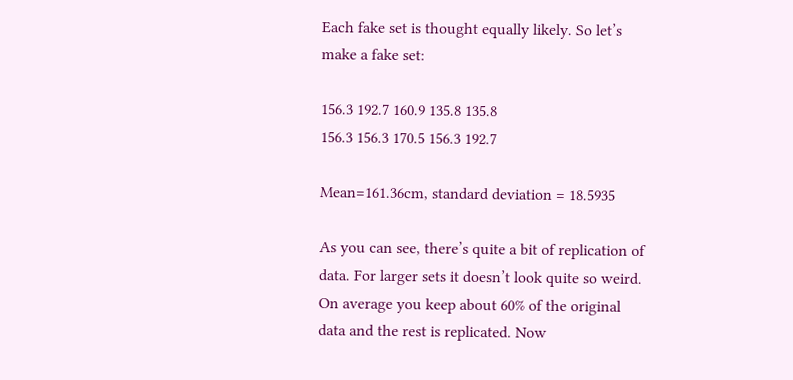Each fake set is thought equally likely. So let’s make a fake set:

156.3 192.7 160.9 135.8 135.8
156.3 156.3 170.5 156.3 192.7

Mean=161.36cm, standard deviation = 18.5935

As you can see, there’s quite a bit of replication of data. For larger sets it doesn’t look quite so weird. On average you keep about 60% of the original data and the rest is replicated. Now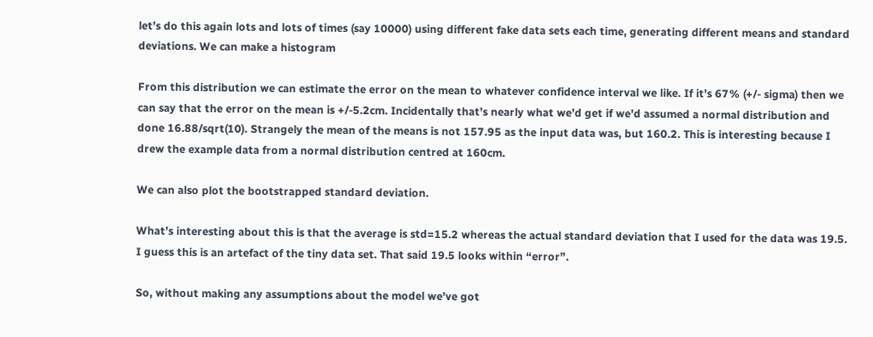let’s do this again lots and lots of times (say 10000) using different fake data sets each time, generating different means and standard deviations. We can make a histogram

From this distribution we can estimate the error on the mean to whatever confidence interval we like. If it’s 67% (+/- sigma) then we can say that the error on the mean is +/-5.2cm. Incidentally that’s nearly what we’d get if we’d assumed a normal distribution and done 16.88/sqrt(10). Strangely the mean of the means is not 157.95 as the input data was, but 160.2. This is interesting because I drew the example data from a normal distribution centred at 160cm.

We can also plot the bootstrapped standard deviation.

What’s interesting about this is that the average is std=15.2 whereas the actual standard deviation that I used for the data was 19.5. I guess this is an artefact of the tiny data set. That said 19.5 looks within “error”.

So, without making any assumptions about the model we’ve got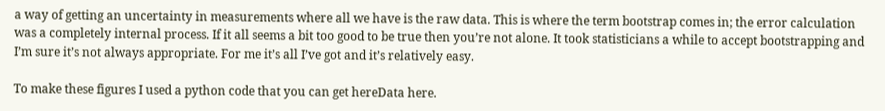a way of getting an uncertainty in measurements where all we have is the raw data. This is where the term bootstrap comes in; the error calculation was a completely internal process. If it all seems a bit too good to be true then you’re not alone. It took statisticians a while to accept bootstrapping and I’m sure it’s not always appropriate. For me it’s all I’ve got and it’s relatively easy.

To make these figures I used a python code that you can get hereData here.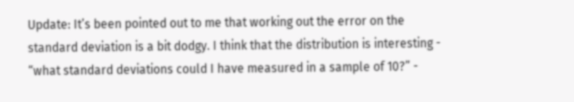Update: It’s been pointed out to me that working out the error on the standard deviation is a bit dodgy. I think that the distribution is interesting - “what standard deviations could I have measured in a sample of 10?” -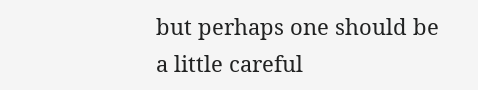but perhaps one should be a little careful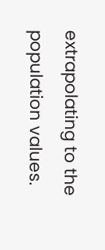extrapolating to the population values.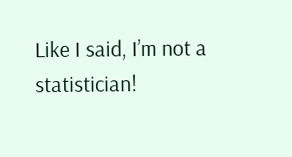Like I said, I’m not a statistician!